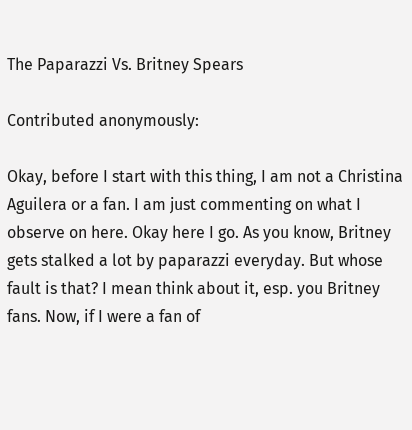The Paparazzi Vs. Britney Spears

Contributed anonymously:

Okay, before I start with this thing, I am not a Christina Aguilera or a fan. I am just commenting on what I observe on here. Okay here I go. As you know, Britney gets stalked a lot by paparazzi everyday. But whose fault is that? I mean think about it, esp. you Britney fans. Now, if I were a fan of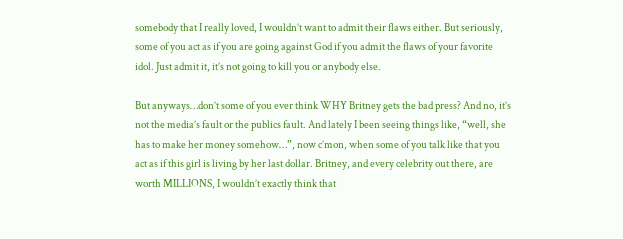somebody that I really loved, I wouldn’t want to admit their flaws either. But seriously, some of you act as if you are going against God if you admit the flaws of your favorite idol. Just admit it, it’s not going to kill you or anybody else.

But anyways…don’t some of you ever think WHY Britney gets the bad press? And no, it’s not the media’s fault or the publics fault. And lately I been seeing things like, “well, she has to make her money somehow…”, now c’mon, when some of you talk like that you act as if this girl is living by her last dollar. Britney, and every celebrity out there, are worth MILLIONS, I wouldn’t exactly think that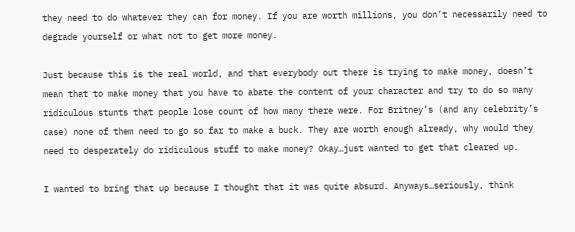they need to do whatever they can for money. If you are worth millions, you don’t necessarily need to degrade yourself or what not to get more money.

Just because this is the real world, and that everybody out there is trying to make money, doesn’t mean that to make money that you have to abate the content of your character and try to do so many ridiculous stunts that people lose count of how many there were. For Britney’s (and any celebrity’s case) none of them need to go so far to make a buck. They are worth enough already, why would they need to desperately do ridiculous stuff to make money? Okay…just wanted to get that cleared up.

I wanted to bring that up because I thought that it was quite absurd. Anyways…seriously, think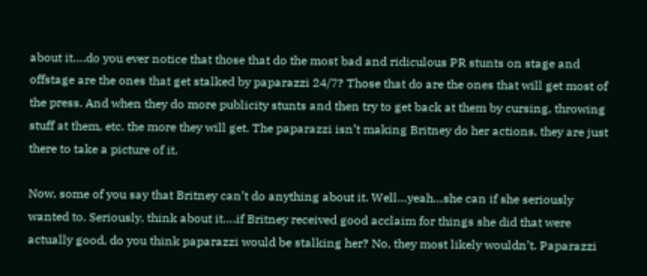about it….do you ever notice that those that do the most bad and ridiculous PR stunts on stage and offstage are the ones that get stalked by paparazzi 24/7? Those that do are the ones that will get most of the press. And when they do more publicity stunts and then try to get back at them by cursing, throwing stuff at them, etc. the more they will get. The paparazzi isn’t making Britney do her actions, they are just there to take a picture of it.

Now, some of you say that Britney can’t do anything about it. Well…yeah…she can if she seriously wanted to. Seriously, think about it….if Britney received good acclaim for things she did that were actually good, do you think paparazzi would be stalking her? No, they most likely wouldn’t. Paparazzi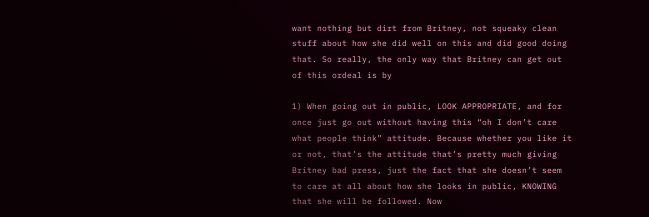want nothing but dirt from Britney, not squeaky clean stuff about how she did well on this and did good doing that. So really, the only way that Britney can get out of this ordeal is by

1) When going out in public, LOOK APPROPRIATE, and for once just go out without having this “oh I don’t care what people think” attitude. Because whether you like it or not, that’s the attitude that’s pretty much giving Britney bad press, just the fact that she doesn’t seem to care at all about how she looks in public, KNOWING that she will be followed. Now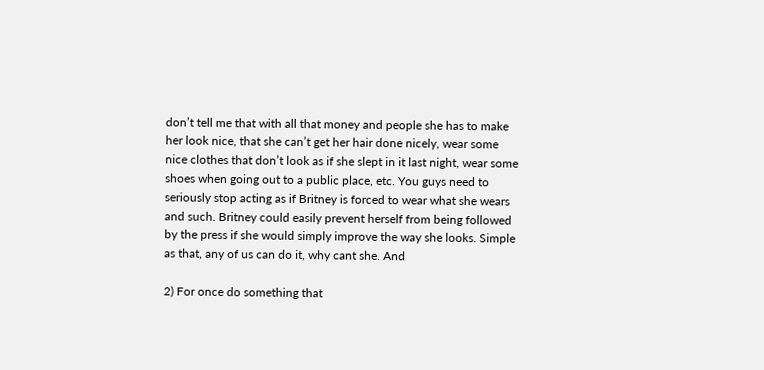don’t tell me that with all that money and people she has to make her look nice, that she can’t get her hair done nicely, wear some nice clothes that don’t look as if she slept in it last night, wear some shoes when going out to a public place, etc. You guys need to seriously stop acting as if Britney is forced to wear what she wears and such. Britney could easily prevent herself from being followed by the press if she would simply improve the way she looks. Simple as that, any of us can do it, why cant she. And

2) For once do something that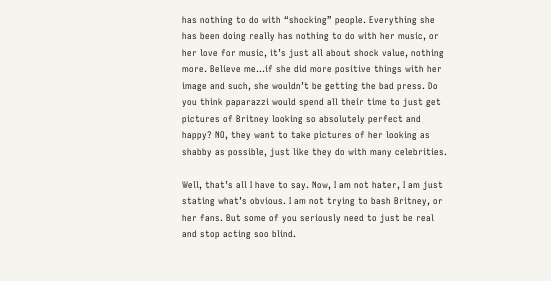has nothing to do with “shocking” people. Everything she has been doing really has nothing to do with her music, or her love for music, it’s just all about shock value, nothing more. Believe me…if she did more positive things with her image and such, she wouldn’t be getting the bad press. Do you think paparazzi would spend all their time to just get pictures of Britney looking so absolutely perfect and happy? NO, they want to take pictures of her looking as shabby as possible, just like they do with many celebrities.

Well, that’s all I have to say. Now, I am not hater, I am just stating what’s obvious. I am not trying to bash Britney, or her fans. But some of you seriously need to just be real and stop acting soo blind.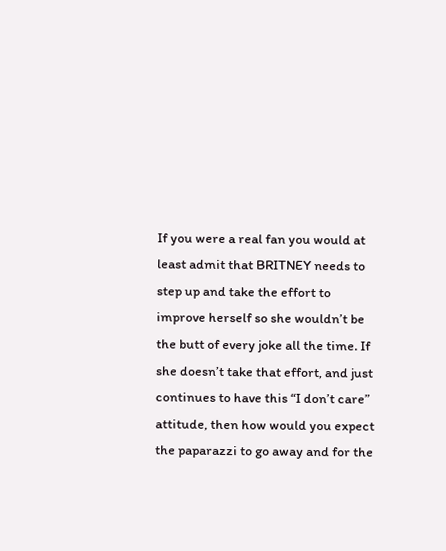If you were a real fan you would at least admit that BRITNEY needs to step up and take the effort to improve herself so she wouldn’t be the butt of every joke all the time. If she doesn’t take that effort, and just continues to have this “I don’t care” attitude, then how would you expect the paparazzi to go away and for the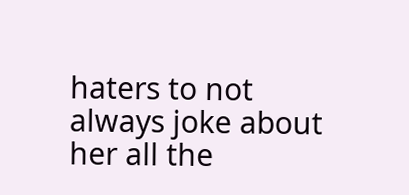haters to not always joke about her all the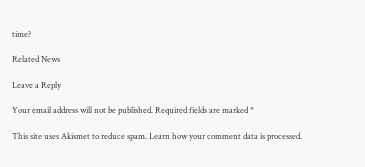time?

Related News

Leave a Reply

Your email address will not be published. Required fields are marked *

This site uses Akismet to reduce spam. Learn how your comment data is processed.